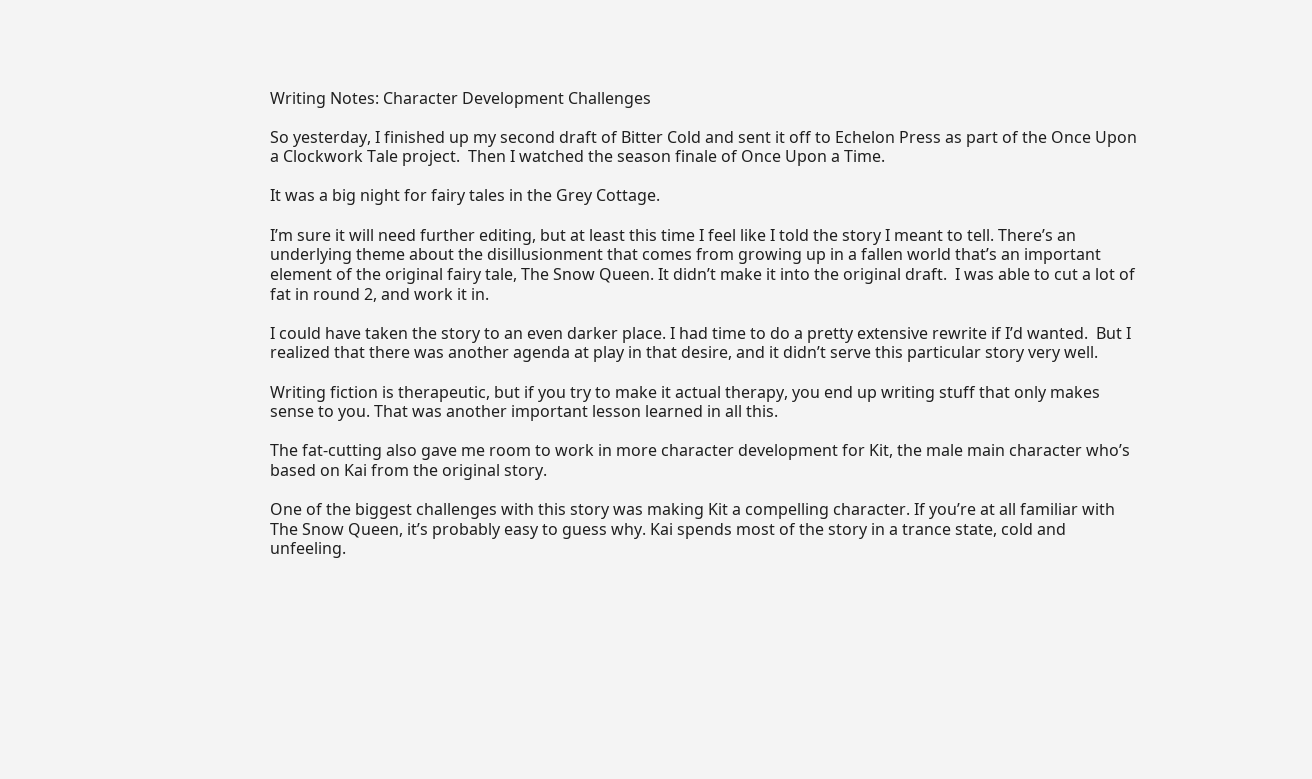Writing Notes: Character Development Challenges

So yesterday, I finished up my second draft of Bitter Cold and sent it off to Echelon Press as part of the Once Upon a Clockwork Tale project.  Then I watched the season finale of Once Upon a Time.

It was a big night for fairy tales in the Grey Cottage.

I’m sure it will need further editing, but at least this time I feel like I told the story I meant to tell. There’s an underlying theme about the disillusionment that comes from growing up in a fallen world that’s an important element of the original fairy tale, The Snow Queen. It didn’t make it into the original draft.  I was able to cut a lot of fat in round 2, and work it in.

I could have taken the story to an even darker place. I had time to do a pretty extensive rewrite if I’d wanted.  But I realized that there was another agenda at play in that desire, and it didn’t serve this particular story very well.

Writing fiction is therapeutic, but if you try to make it actual therapy, you end up writing stuff that only makes sense to you. That was another important lesson learned in all this.

The fat-cutting also gave me room to work in more character development for Kit, the male main character who’s based on Kai from the original story.

One of the biggest challenges with this story was making Kit a compelling character. If you’re at all familiar with The Snow Queen, it’s probably easy to guess why. Kai spends most of the story in a trance state, cold and unfeeling.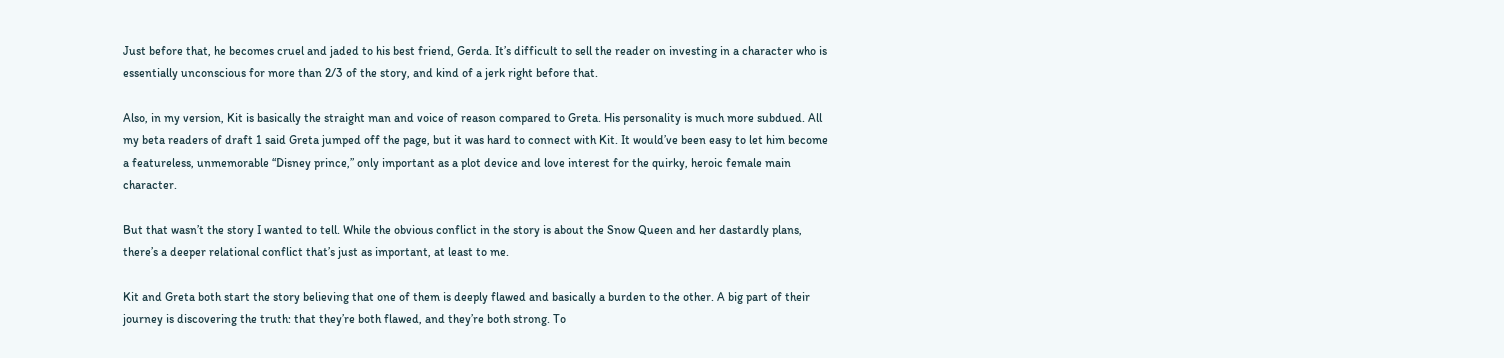Just before that, he becomes cruel and jaded to his best friend, Gerda. It’s difficult to sell the reader on investing in a character who is essentially unconscious for more than 2/3 of the story, and kind of a jerk right before that.

Also, in my version, Kit is basically the straight man and voice of reason compared to Greta. His personality is much more subdued. All my beta readers of draft 1 said Greta jumped off the page, but it was hard to connect with Kit. It would’ve been easy to let him become a featureless, unmemorable “Disney prince,” only important as a plot device and love interest for the quirky, heroic female main character.

But that wasn’t the story I wanted to tell. While the obvious conflict in the story is about the Snow Queen and her dastardly plans, there’s a deeper relational conflict that’s just as important, at least to me.

Kit and Greta both start the story believing that one of them is deeply flawed and basically a burden to the other. A big part of their journey is discovering the truth: that they’re both flawed, and they’re both strong. To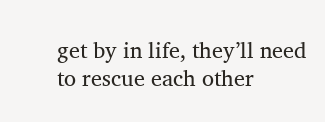get by in life, they’ll need to rescue each other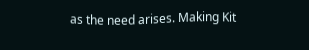as the need arises. Making Kit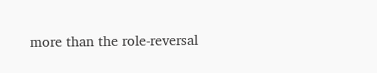more than the role-reversal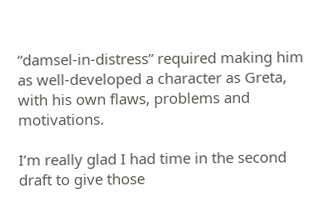“damsel-in-distress” required making him as well-developed a character as Greta, with his own flaws, problems and motivations.

I’m really glad I had time in the second draft to give those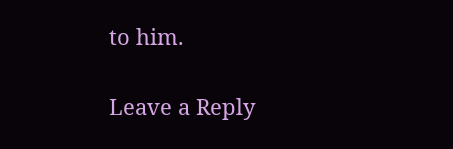to him.

Leave a Reply